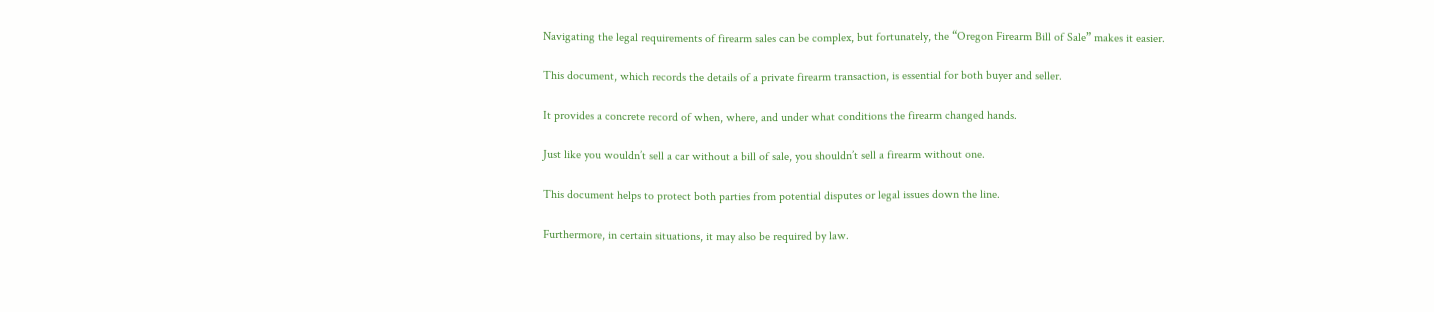Navigating the legal requirements of firearm sales can be complex, but fortunately, the “Oregon Firearm Bill of Sale” makes it easier.

This document, which records the details of a private firearm transaction, is essential for both buyer and seller.

It provides a concrete record of when, where, and under what conditions the firearm changed hands.

Just like you wouldn’t sell a car without a bill of sale, you shouldn’t sell a firearm without one.

This document helps to protect both parties from potential disputes or legal issues down the line.

Furthermore, in certain situations, it may also be required by law.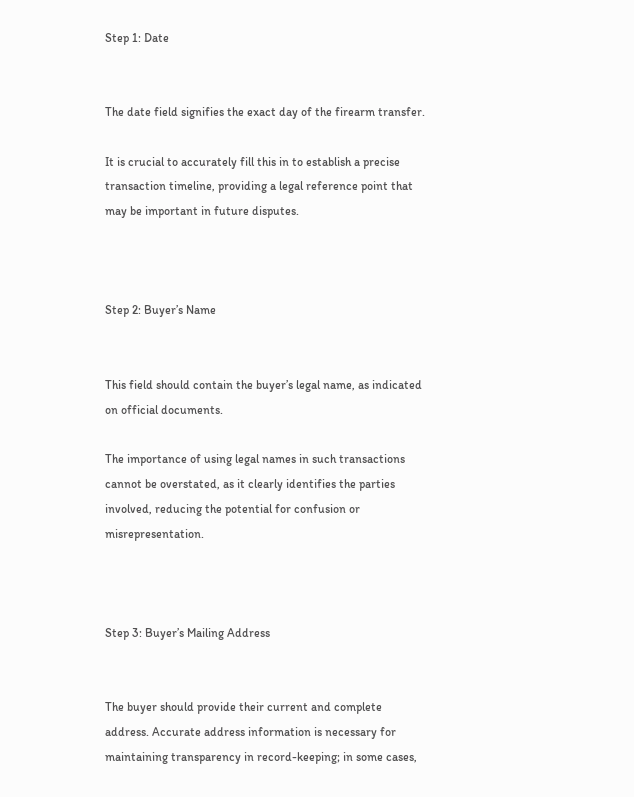Step 1: Date


The date field signifies the exact day of the firearm transfer.

It is crucial to accurately fill this in to establish a precise transaction timeline, providing a legal reference point that may be important in future disputes.



Step 2: Buyer’s Name


This field should contain the buyer’s legal name, as indicated on official documents.

The importance of using legal names in such transactions cannot be overstated, as it clearly identifies the parties involved, reducing the potential for confusion or misrepresentation.



Step 3: Buyer’s Mailing Address


The buyer should provide their current and complete address. Accurate address information is necessary for maintaining transparency in record-keeping; in some cases,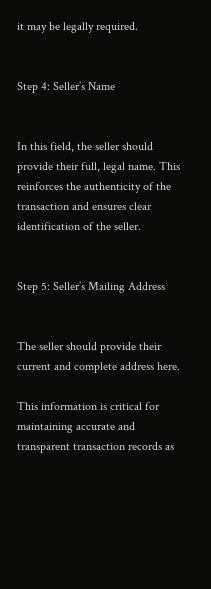it may be legally required.


Step 4: Seller’s Name


In this field, the seller should provide their full, legal name. This reinforces the authenticity of the transaction and ensures clear identification of the seller.


Step 5: Seller’s Mailing Address


The seller should provide their current and complete address here.

This information is critical for maintaining accurate and transparent transaction records as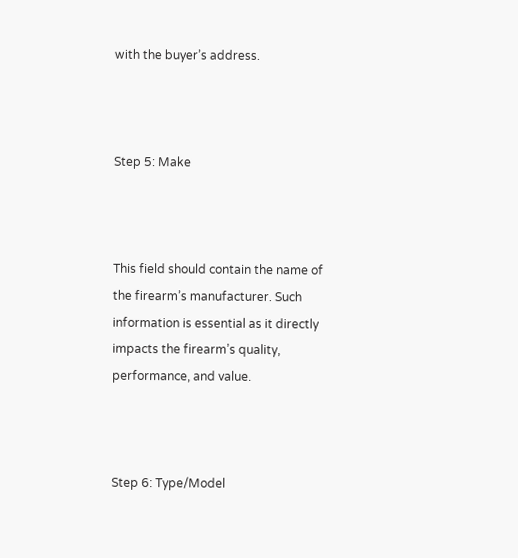with the buyer’s address.



Step 5: Make



This field should contain the name of the firearm’s manufacturer. Such information is essential as it directly impacts the firearm’s quality, performance, and value.



Step 6: Type/Model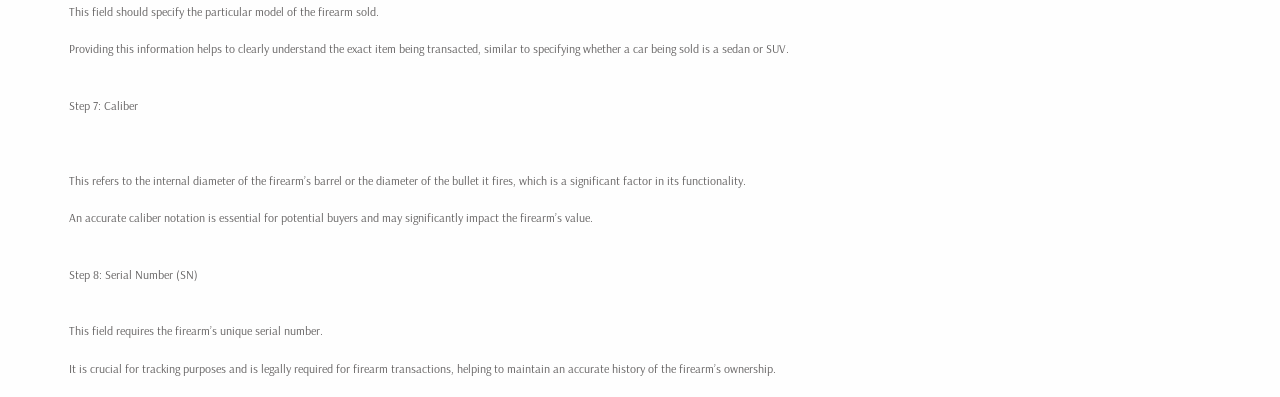This field should specify the particular model of the firearm sold.

Providing this information helps to clearly understand the exact item being transacted, similar to specifying whether a car being sold is a sedan or SUV.


Step 7: Caliber



This refers to the internal diameter of the firearm’s barrel or the diameter of the bullet it fires, which is a significant factor in its functionality.

An accurate caliber notation is essential for potential buyers and may significantly impact the firearm’s value.


Step 8: Serial Number (SN)


This field requires the firearm’s unique serial number.

It is crucial for tracking purposes and is legally required for firearm transactions, helping to maintain an accurate history of the firearm’s ownership.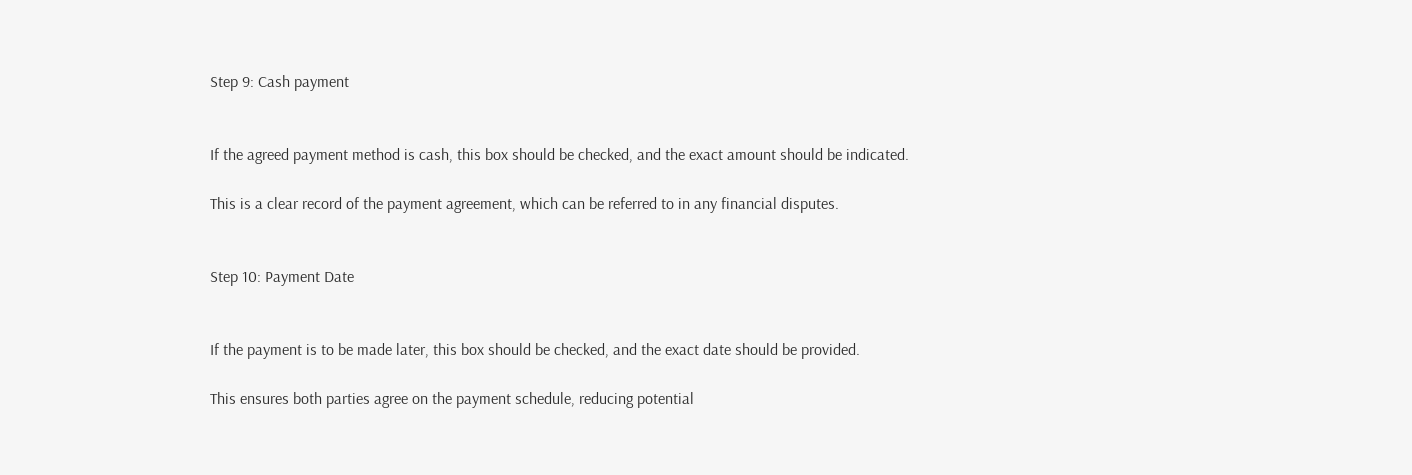Step 9: Cash payment


If the agreed payment method is cash, this box should be checked, and the exact amount should be indicated.

This is a clear record of the payment agreement, which can be referred to in any financial disputes.


Step 10: Payment Date


If the payment is to be made later, this box should be checked, and the exact date should be provided.

This ensures both parties agree on the payment schedule, reducing potential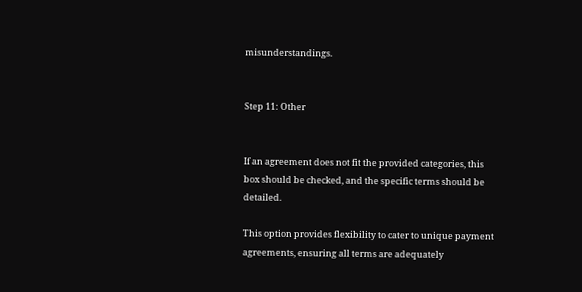misunderstandings.


Step 11: Other


If an agreement does not fit the provided categories, this box should be checked, and the specific terms should be detailed.

This option provides flexibility to cater to unique payment agreements, ensuring all terms are adequately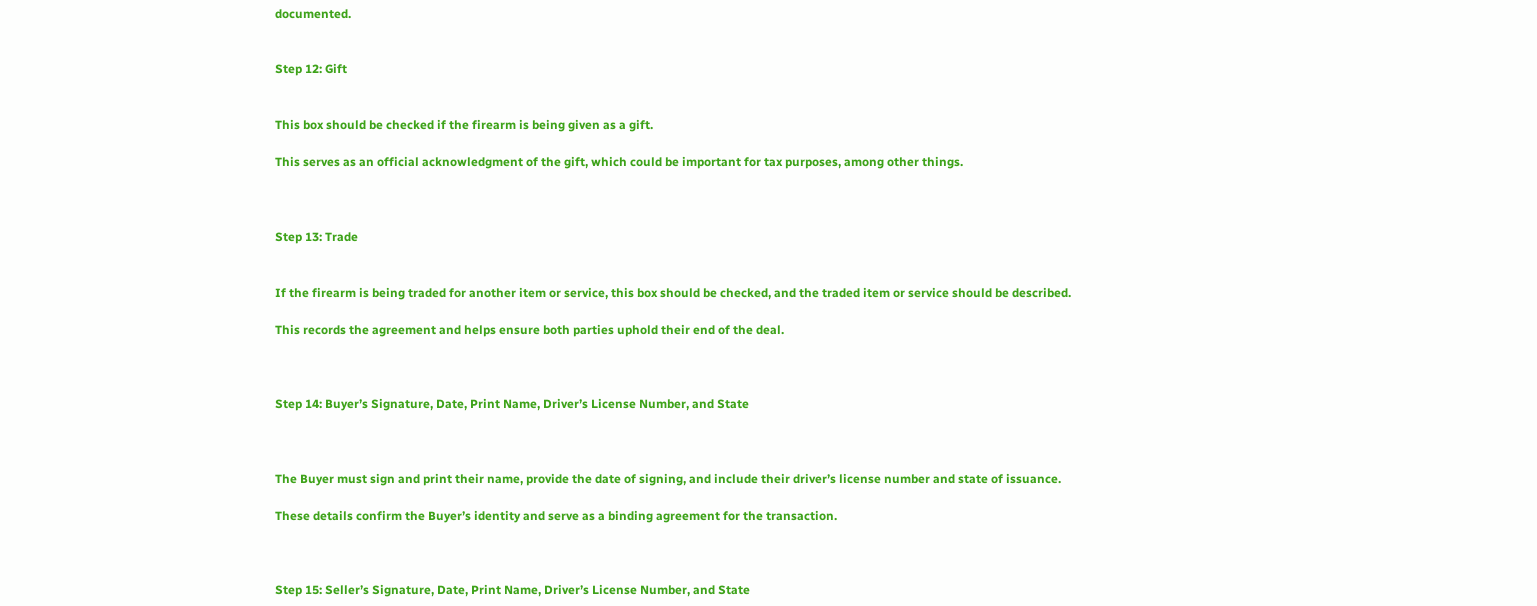documented.


Step 12: Gift


This box should be checked if the firearm is being given as a gift.

This serves as an official acknowledgment of the gift, which could be important for tax purposes, among other things.



Step 13: Trade


If the firearm is being traded for another item or service, this box should be checked, and the traded item or service should be described.

This records the agreement and helps ensure both parties uphold their end of the deal.



Step 14: Buyer’s Signature, Date, Print Name, Driver’s License Number, and State



The Buyer must sign and print their name, provide the date of signing, and include their driver’s license number and state of issuance.

These details confirm the Buyer’s identity and serve as a binding agreement for the transaction.



Step 15: Seller’s Signature, Date, Print Name, Driver’s License Number, and State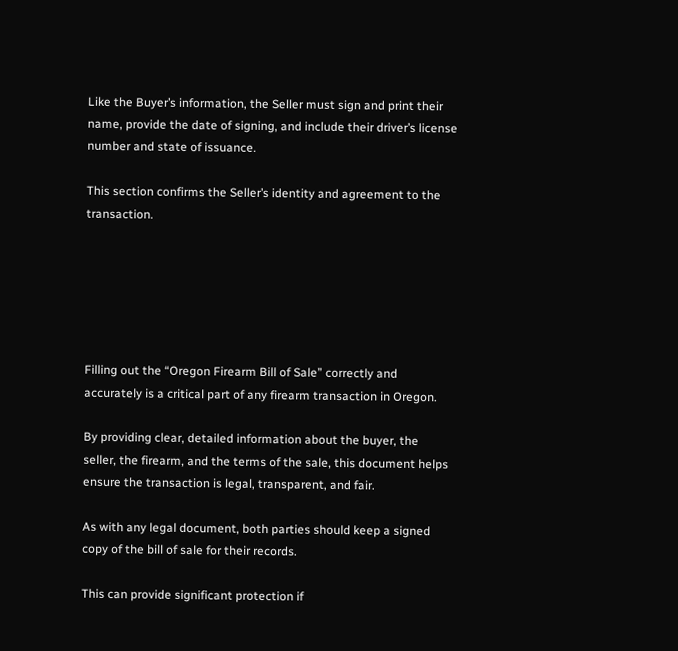Like the Buyer’s information, the Seller must sign and print their name, provide the date of signing, and include their driver’s license number and state of issuance.

This section confirms the Seller’s identity and agreement to the transaction.






Filling out the “Oregon Firearm Bill of Sale” correctly and accurately is a critical part of any firearm transaction in Oregon.

By providing clear, detailed information about the buyer, the seller, the firearm, and the terms of the sale, this document helps ensure the transaction is legal, transparent, and fair.

As with any legal document, both parties should keep a signed copy of the bill of sale for their records.

This can provide significant protection if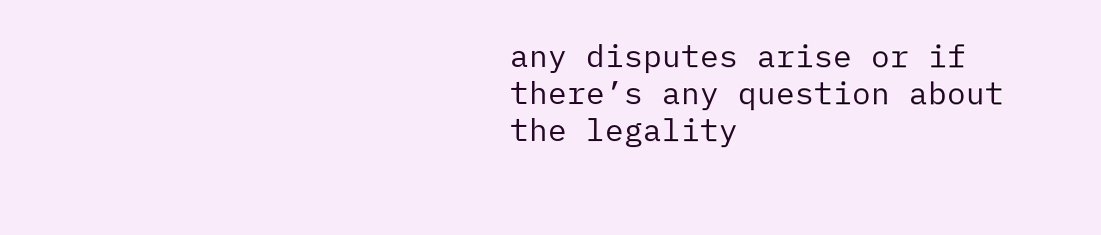any disputes arise or if there’s any question about the legality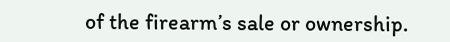of the firearm’s sale or ownership.